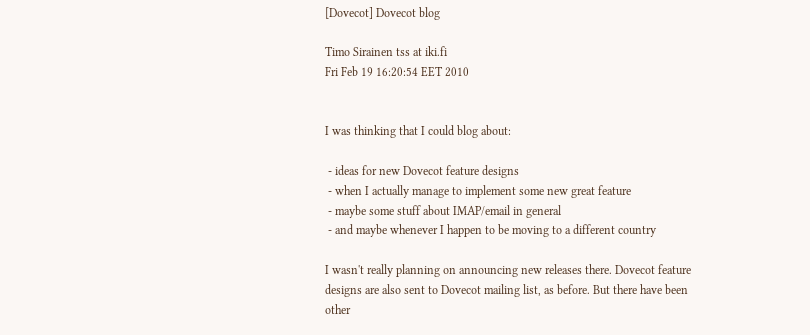[Dovecot] Dovecot blog

Timo Sirainen tss at iki.fi
Fri Feb 19 16:20:54 EET 2010


I was thinking that I could blog about:

 - ideas for new Dovecot feature designs
 - when I actually manage to implement some new great feature
 - maybe some stuff about IMAP/email in general
 - and maybe whenever I happen to be moving to a different country

I wasn't really planning on announcing new releases there. Dovecot feature designs are also sent to Dovecot mailing list, as before. But there have been other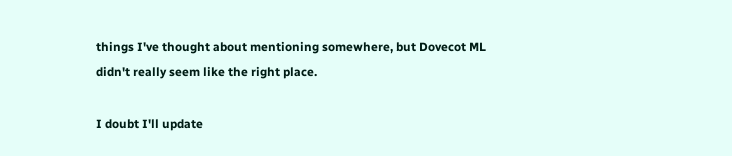things I've thought about mentioning somewhere, but Dovecot ML didn't really seem like the right place.

I doubt I'll update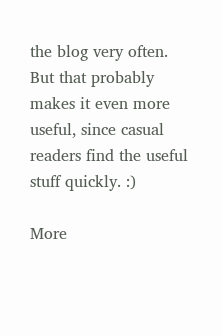the blog very often. But that probably makes it even more useful, since casual readers find the useful stuff quickly. :)

More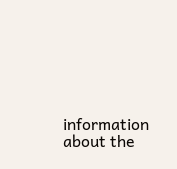information about the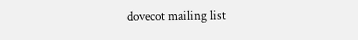dovecot mailing list